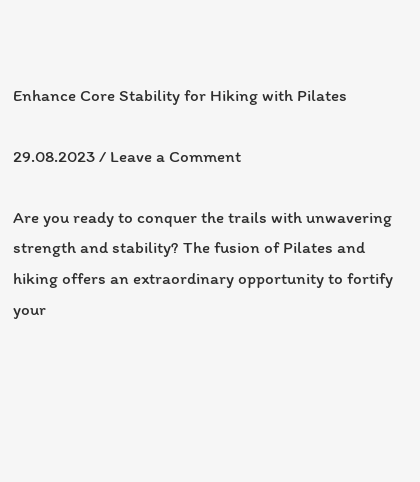Enhance Core Stability for Hiking with Pilates

29.08.2023 / Leave a Comment

Are you ready to conquer the trails with unwavering strength and stability? The fusion of Pilates and hiking offers an extraordinary opportunity to fortify your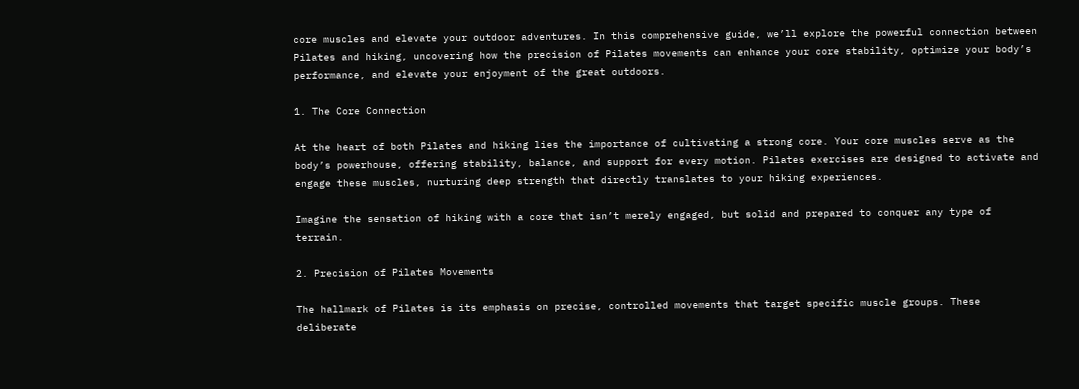core muscles and elevate your outdoor adventures. In this comprehensive guide, we’ll explore the powerful connection between Pilates and hiking, uncovering how the precision of Pilates movements can enhance your core stability, optimize your body’s performance, and elevate your enjoyment of the great outdoors.

1. The Core Connection

At the heart of both Pilates and hiking lies the importance of cultivating a strong core. Your core muscles serve as the body’s powerhouse, offering stability, balance, and support for every motion. Pilates exercises are designed to activate and engage these muscles, nurturing deep strength that directly translates to your hiking experiences.

Imagine the sensation of hiking with a core that isn’t merely engaged, but solid and prepared to conquer any type of terrain.

2. Precision of Pilates Movements

The hallmark of Pilates is its emphasis on precise, controlled movements that target specific muscle groups. These deliberate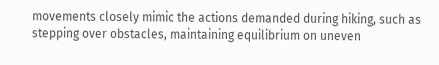movements closely mimic the actions demanded during hiking, such as stepping over obstacles, maintaining equilibrium on uneven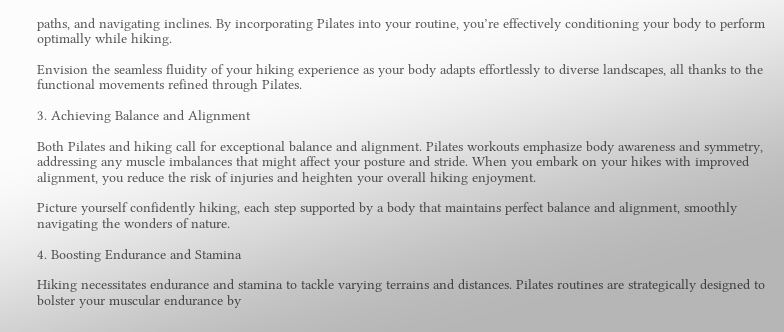paths, and navigating inclines. By incorporating Pilates into your routine, you’re effectively conditioning your body to perform optimally while hiking.

Envision the seamless fluidity of your hiking experience as your body adapts effortlessly to diverse landscapes, all thanks to the functional movements refined through Pilates.

3. Achieving Balance and Alignment

Both Pilates and hiking call for exceptional balance and alignment. Pilates workouts emphasize body awareness and symmetry, addressing any muscle imbalances that might affect your posture and stride. When you embark on your hikes with improved alignment, you reduce the risk of injuries and heighten your overall hiking enjoyment.

Picture yourself confidently hiking, each step supported by a body that maintains perfect balance and alignment, smoothly navigating the wonders of nature.

4. Boosting Endurance and Stamina

Hiking necessitates endurance and stamina to tackle varying terrains and distances. Pilates routines are strategically designed to bolster your muscular endurance by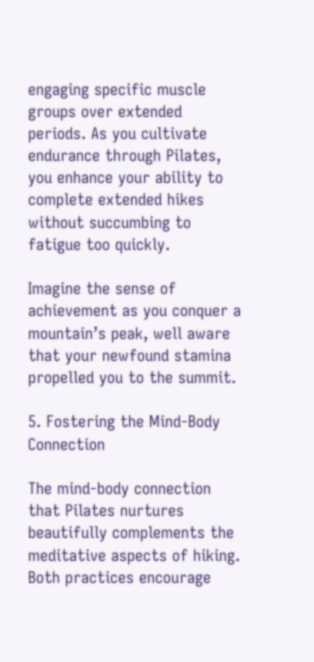engaging specific muscle groups over extended periods. As you cultivate endurance through Pilates, you enhance your ability to complete extended hikes without succumbing to fatigue too quickly.

Imagine the sense of achievement as you conquer a mountain’s peak, well aware that your newfound stamina propelled you to the summit.

5. Fostering the Mind-Body Connection

The mind-body connection that Pilates nurtures beautifully complements the meditative aspects of hiking. Both practices encourage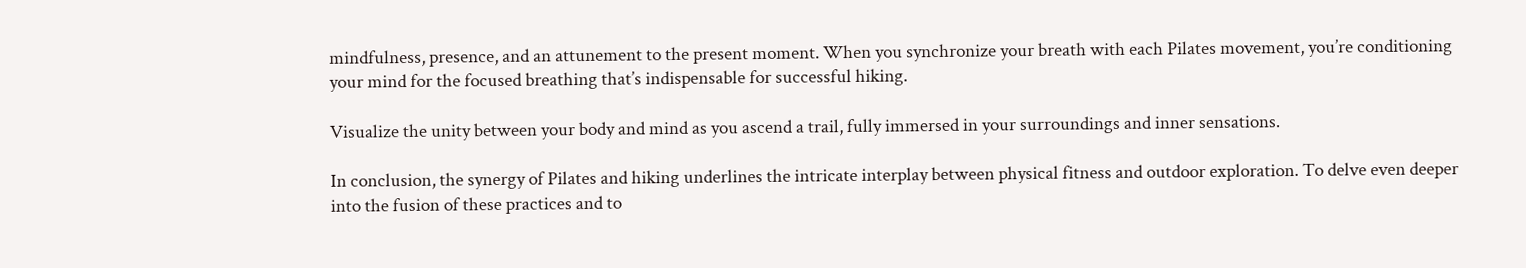mindfulness, presence, and an attunement to the present moment. When you synchronize your breath with each Pilates movement, you’re conditioning your mind for the focused breathing that’s indispensable for successful hiking.

Visualize the unity between your body and mind as you ascend a trail, fully immersed in your surroundings and inner sensations.

In conclusion, the synergy of Pilates and hiking underlines the intricate interplay between physical fitness and outdoor exploration. To delve even deeper into the fusion of these practices and to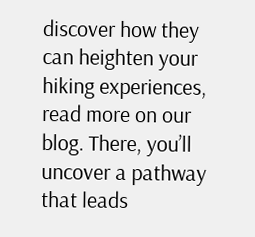discover how they can heighten your hiking experiences, read more on our blog. There, you’ll uncover a pathway that leads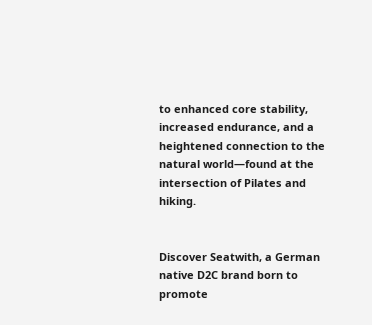to enhanced core stability, increased endurance, and a heightened connection to the natural world—found at the intersection of Pilates and hiking.


Discover Seatwith, a German native D2C brand born to promote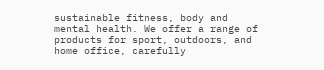sustainable fitness, body and mental health. We offer a range of products for sport, outdoors, and home office, carefully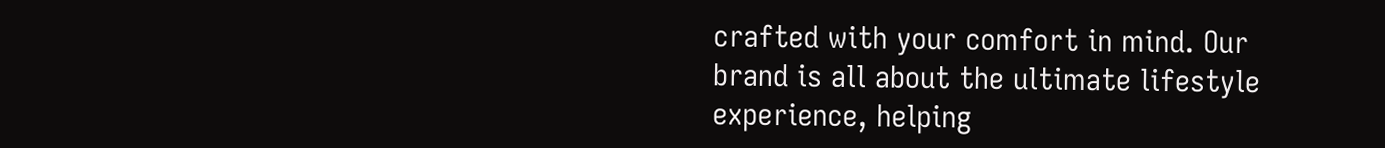crafted with your comfort in mind. Our brand is all about the ultimate lifestyle experience, helping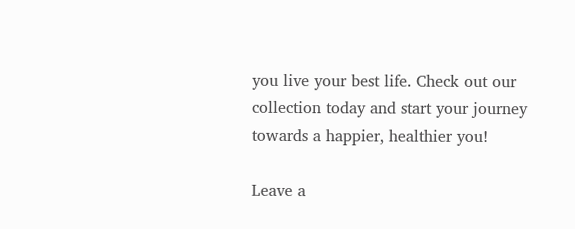you live your best life. Check out our collection today and start your journey towards a happier, healthier you!

Leave a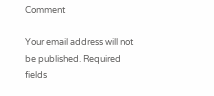Comment

Your email address will not be published. Required fields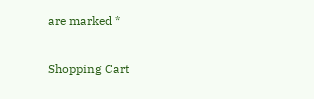are marked *

Shopping Cart